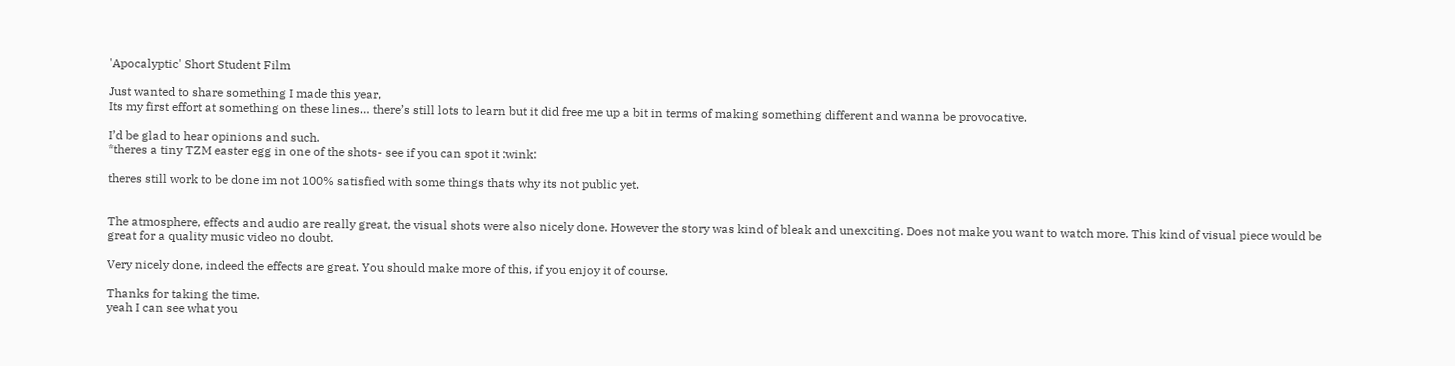'Apocalyptic' Short Student Film

Just wanted to share something I made this year,
Its my first effort at something on these lines… there’s still lots to learn but it did free me up a bit in terms of making something different and wanna be provocative.

I’d be glad to hear opinions and such.
*theres a tiny TZM easter egg in one of the shots- see if you can spot it :wink:

theres still work to be done im not 100% satisfied with some things thats why its not public yet.


The atmosphere, effects and audio are really great, the visual shots were also nicely done. However the story was kind of bleak and unexciting. Does not make you want to watch more. This kind of visual piece would be great for a quality music video no doubt.

Very nicely done, indeed the effects are great. You should make more of this, if you enjoy it of course.

Thanks for taking the time.
yeah I can see what you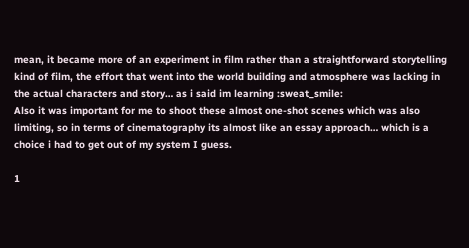mean, it became more of an experiment in film rather than a straightforward storytelling kind of film, the effort that went into the world building and atmosphere was lacking in the actual characters and story… as i said im learning :sweat_smile:
Also it was important for me to shoot these almost one-shot scenes which was also limiting, so in terms of cinematography its almost like an essay approach… which is a choice i had to get out of my system I guess.

1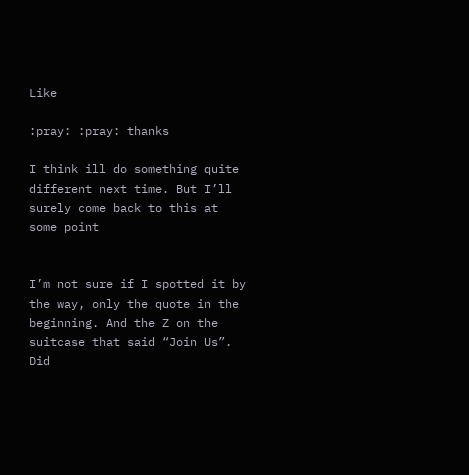Like

:pray: :pray: thanks

I think ill do something quite different next time. But I’ll surely come back to this at some point


I’m not sure if I spotted it by the way, only the quote in the beginning. And the Z on the suitcase that said “Join Us”. Did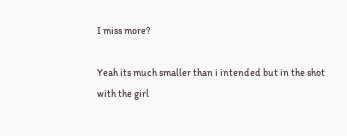I miss more?

Yeah its much smaller than i intended but in the shot with the girl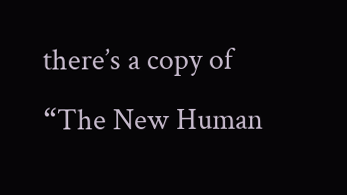there’s a copy of “The New Human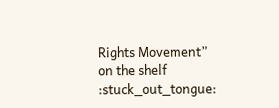Rights Movement” on the shelf :stuck_out_tongue: